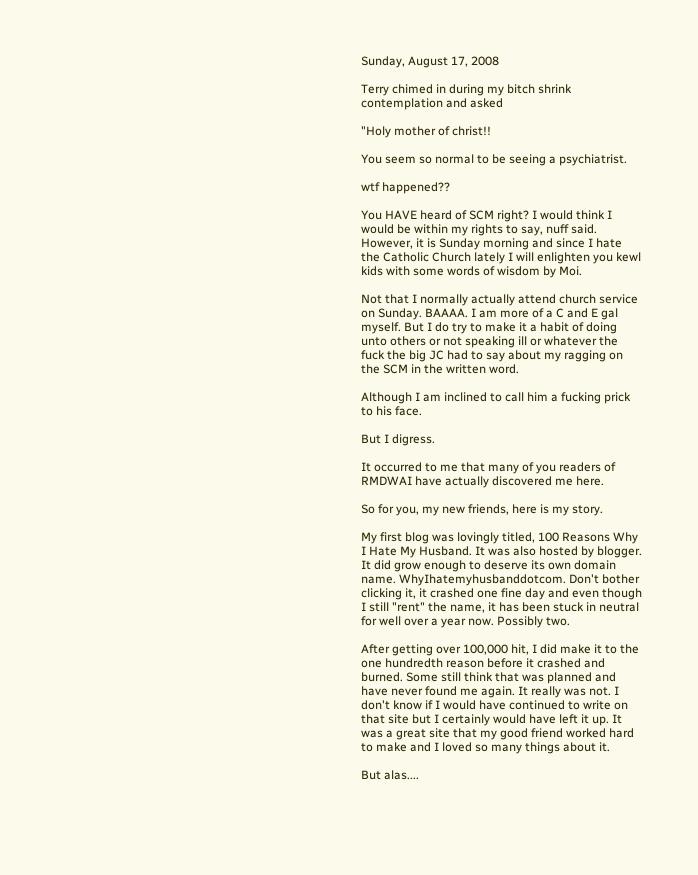Sunday, August 17, 2008

Terry chimed in during my bitch shrink contemplation and asked

"Holy mother of christ!!

You seem so normal to be seeing a psychiatrist.

wtf happened??

You HAVE heard of SCM right? I would think I would be within my rights to say, nuff said. However, it is Sunday morning and since I hate the Catholic Church lately I will enlighten you kewl kids with some words of wisdom by Moi.

Not that I normally actually attend church service on Sunday. BAAAA. I am more of a C and E gal myself. But I do try to make it a habit of doing unto others or not speaking ill or whatever the fuck the big JC had to say about my ragging on the SCM in the written word.

Although I am inclined to call him a fucking prick to his face.

But I digress.

It occurred to me that many of you readers of RMDWAI have actually discovered me here.

So for you, my new friends, here is my story.

My first blog was lovingly titled, 100 Reasons Why I Hate My Husband. It was also hosted by blogger. It did grow enough to deserve its own domain name. WhyIhatemyhusbanddotcom. Don't bother clicking it, it crashed one fine day and even though I still "rent" the name, it has been stuck in neutral for well over a year now. Possibly two.

After getting over 100,000 hit, I did make it to the one hundredth reason before it crashed and burned. Some still think that was planned and have never found me again. It really was not. I don't know if I would have continued to write on that site but I certainly would have left it up. It was a great site that my good friend worked hard to make and I loved so many things about it.

But alas....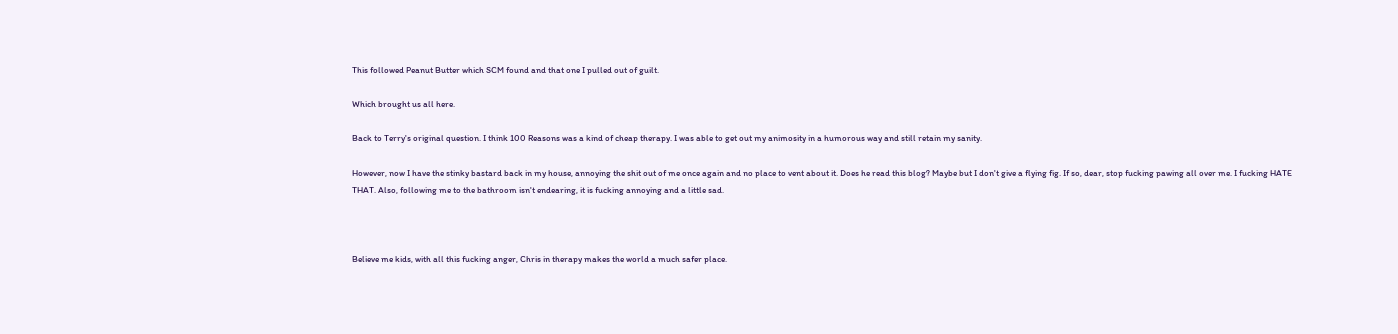This followed Peanut Butter which SCM found and that one I pulled out of guilt.

Which brought us all here.

Back to Terry's original question. I think 100 Reasons was a kind of cheap therapy. I was able to get out my animosity in a humorous way and still retain my sanity.

However, now I have the stinky bastard back in my house, annoying the shit out of me once again and no place to vent about it. Does he read this blog? Maybe but I don't give a flying fig. If so, dear, stop fucking pawing all over me. I fucking HATE THAT. Also, following me to the bathroom isn't endearing, it is fucking annoying and a little sad.



Believe me kids, with all this fucking anger, Chris in therapy makes the world a much safer place.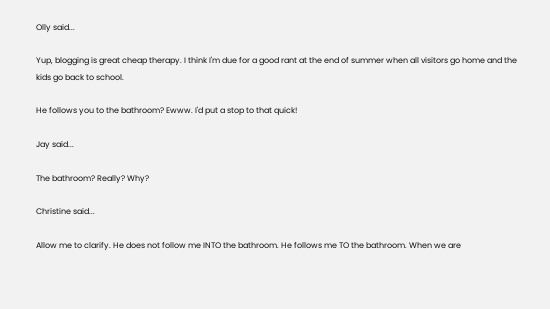Olly said...

Yup, blogging is great cheap therapy. I think I'm due for a good rant at the end of summer when all visitors go home and the kids go back to school.

He follows you to the bathroom? Ewww. I'd put a stop to that quick!

Jay said...

The bathroom? Really? Why?

Christine said...

Allow me to clarify. He does not follow me INTO the bathroom. He follows me TO the bathroom. When we are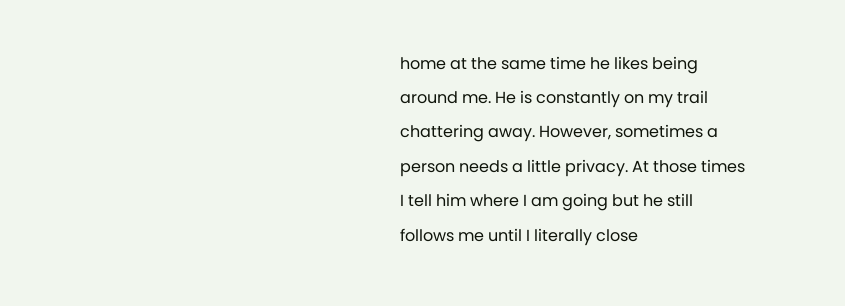home at the same time he likes being around me. He is constantly on my trail chattering away. However, sometimes a person needs a little privacy. At those times I tell him where I am going but he still follows me until I literally close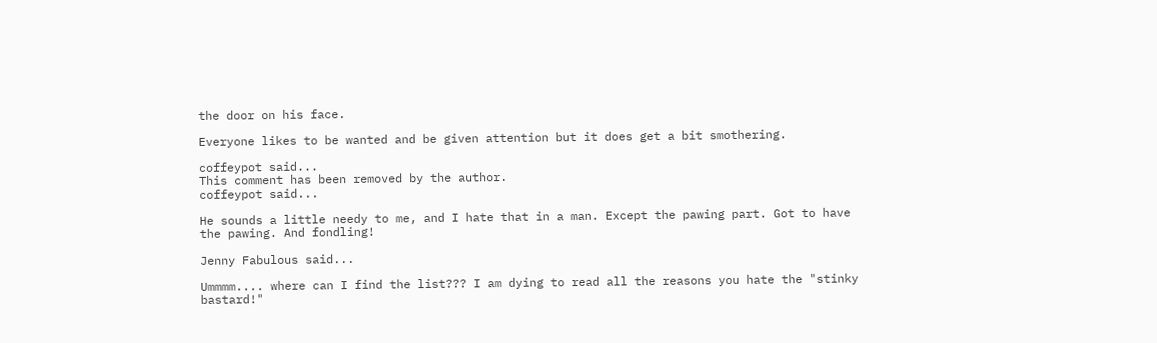the door on his face.

Everyone likes to be wanted and be given attention but it does get a bit smothering.

coffeypot said...
This comment has been removed by the author.
coffeypot said...

He sounds a little needy to me, and I hate that in a man. Except the pawing part. Got to have the pawing. And fondling!

Jenny Fabulous said...

Ummmm.... where can I find the list??? I am dying to read all the reasons you hate the "stinky bastard!"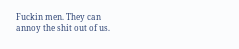Fuckin men. They can annoy the shit out of us.